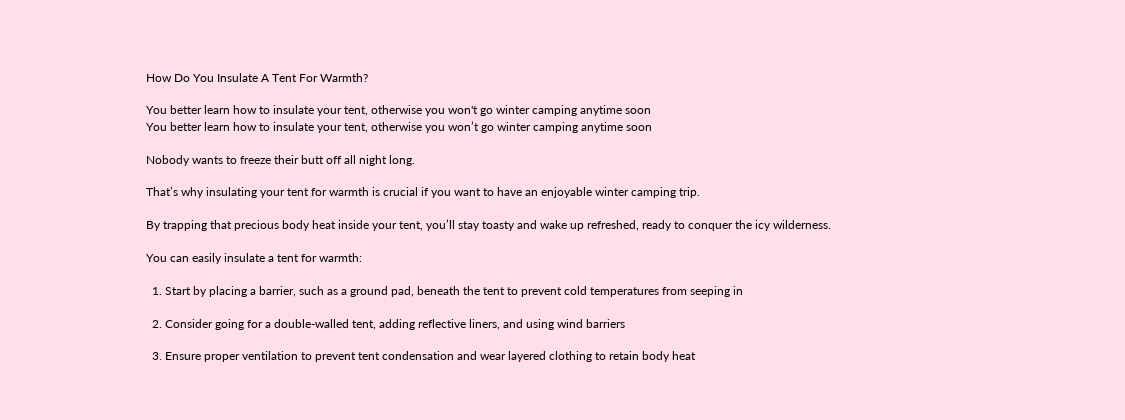How Do You Insulate A Tent For Warmth?

You better learn how to insulate your tent, otherwise you won't go winter camping anytime soon
You better learn how to insulate your tent, otherwise you won’t go winter camping anytime soon

Nobody wants to freeze their butt off all night long.

That’s why insulating your tent for warmth is crucial if you want to have an enjoyable winter camping trip.

By trapping that precious body heat inside your tent, you’ll stay toasty and wake up refreshed, ready to conquer the icy wilderness.

You can easily insulate a tent for warmth:

  1. Start by placing a barrier, such as a ground pad, beneath the tent to prevent cold temperatures from seeping in

  2. Consider going for a double-walled tent, adding reflective liners, and using wind barriers

  3. Ensure proper ventilation to prevent tent condensation and wear layered clothing to retain body heat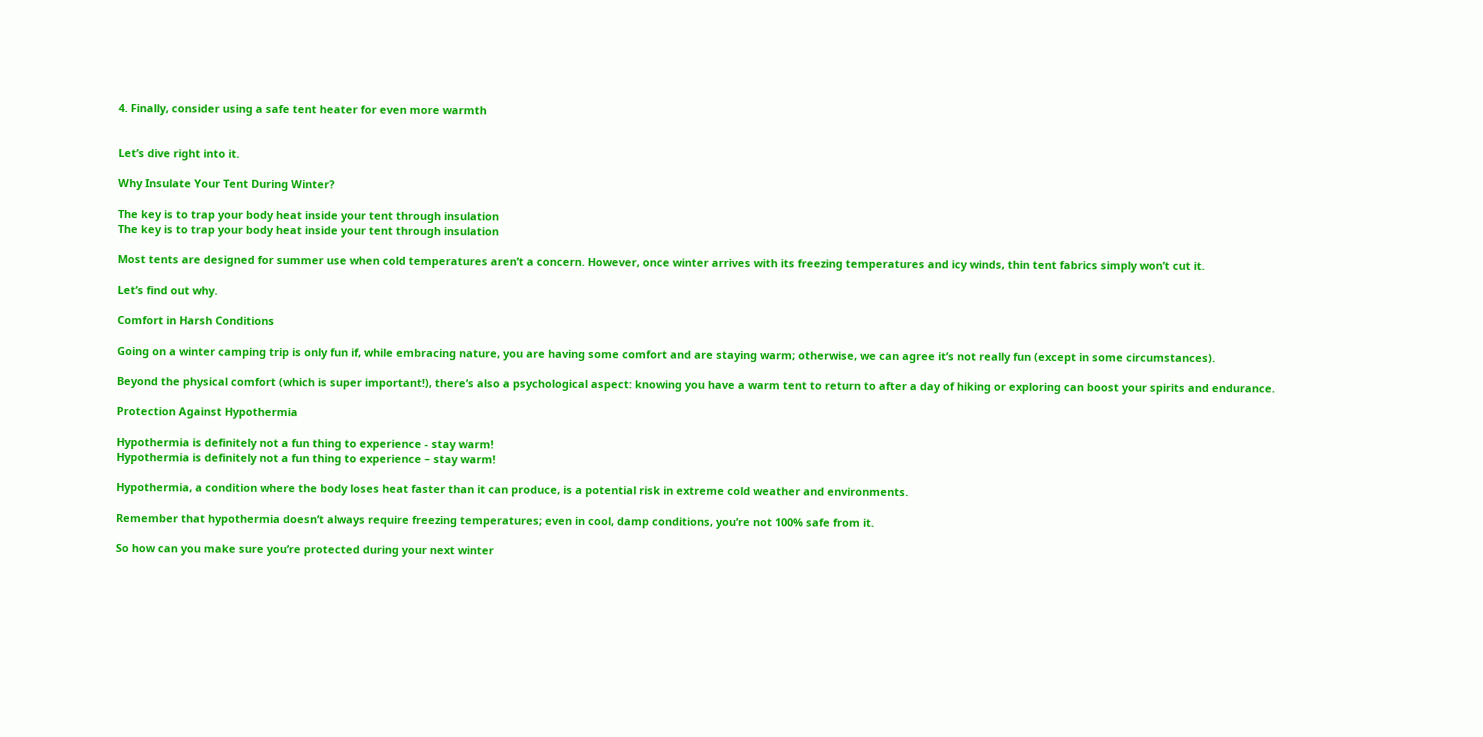4. Finally, consider using a safe tent heater for even more warmth


Let’s dive right into it.

Why Insulate Your Tent During Winter?

The key is to trap your body heat inside your tent through insulation
The key is to trap your body heat inside your tent through insulation

Most tents are designed for summer use when cold temperatures aren’t a concern. However, once winter arrives with its freezing temperatures and icy winds, thin tent fabrics simply won’t cut it.

Let’s find out why.

Comfort in Harsh Conditions

Going on a winter camping trip is only fun if, while embracing nature, you are having some comfort and are staying warm; otherwise, we can agree it’s not really fun (except in some circumstances).

Beyond the physical comfort (which is super important!), there’s also a psychological aspect: knowing you have a warm tent to return to after a day of hiking or exploring can boost your spirits and endurance.

Protection Against Hypothermia

Hypothermia is definitely not a fun thing to experience - stay warm!
Hypothermia is definitely not a fun thing to experience – stay warm!

Hypothermia, a condition where the body loses heat faster than it can produce, is a potential risk in extreme cold weather and environments.

Remember that hypothermia doesn’t always require freezing temperatures; even in cool, damp conditions, you’re not 100% safe from it.

So how can you make sure you’re protected during your next winter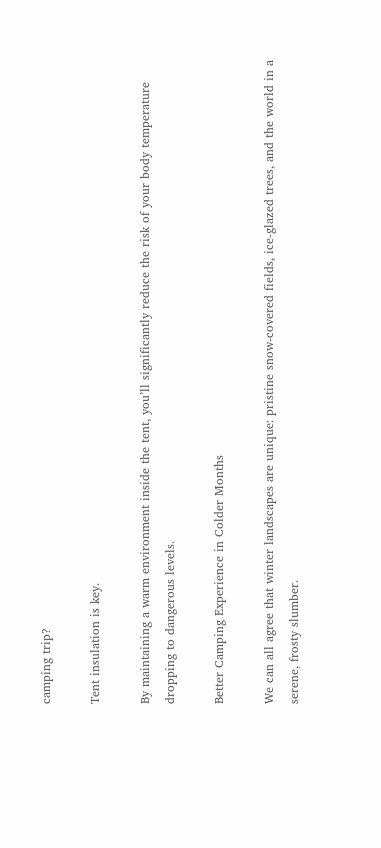camping trip?

Tent insulation is key.

By maintaining a warm environment inside the tent, you’ll significantly reduce the risk of your body temperature dropping to dangerous levels.

Better Camping Experience in Colder Months

We can all agree that winter landscapes are unique: pristine snow-covered fields, ice-glazed trees, and the world in a serene, frosty slumber.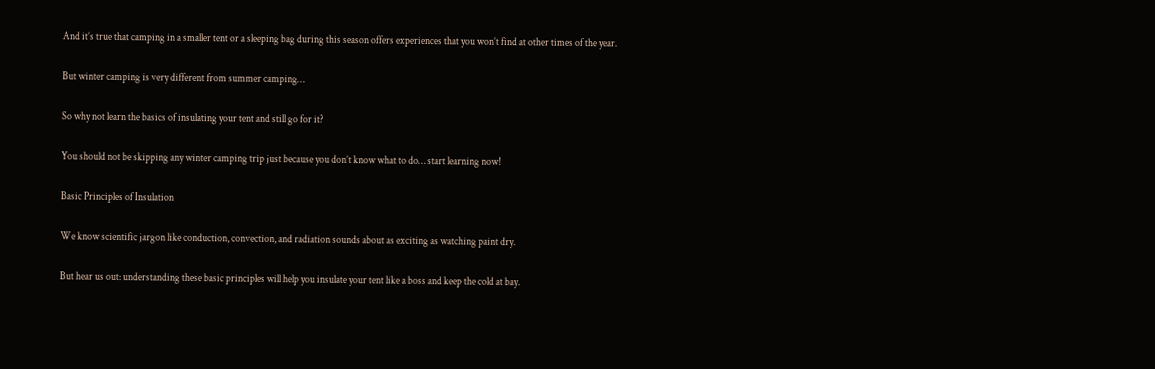And it’s true that camping in a smaller tent or a sleeping bag during this season offers experiences that you won’t find at other times of the year.

But winter camping is very different from summer camping…

So why not learn the basics of insulating your tent and still go for it?

You should not be skipping any winter camping trip just because you don’t know what to do… start learning now!

Basic Principles of Insulation

We know scientific jargon like conduction, convection, and radiation sounds about as exciting as watching paint dry.

But hear us out: understanding these basic principles will help you insulate your tent like a boss and keep the cold at bay.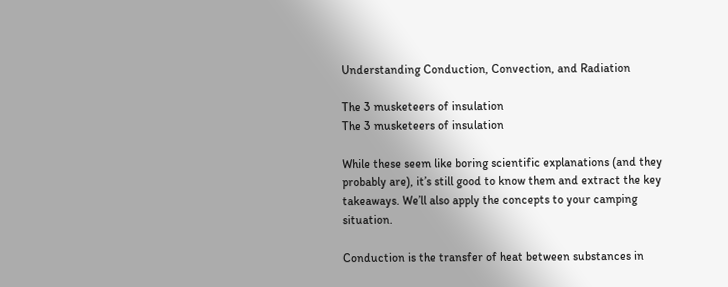Understanding Conduction, Convection, and Radiation

The 3 musketeers of insulation
The 3 musketeers of insulation

While these seem like boring scientific explanations (and they probably are), it’s still good to know them and extract the key takeaways. We’ll also apply the concepts to your camping situation.

Conduction is the transfer of heat between substances in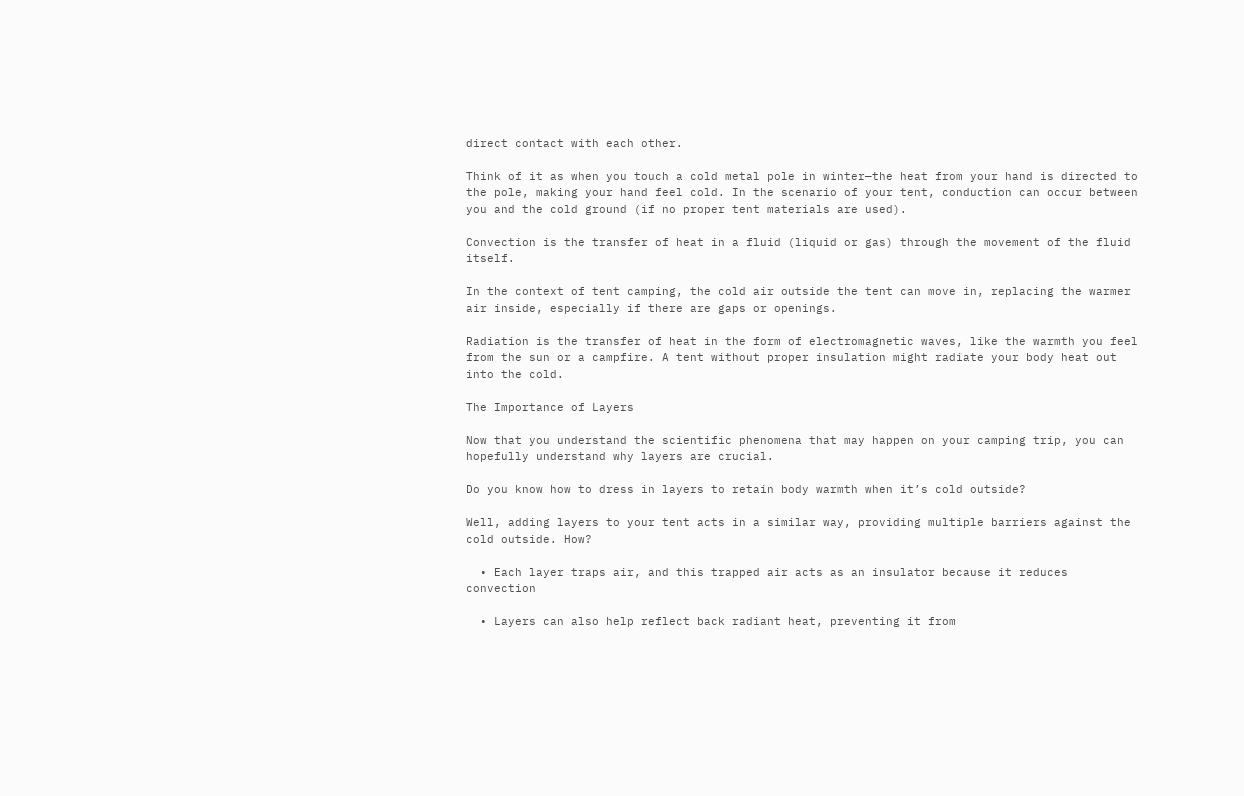direct contact with each other.

Think of it as when you touch a cold metal pole in winter—the heat from your hand is directed to the pole, making your hand feel cold. In the scenario of your tent, conduction can occur between you and the cold ground (if no proper tent materials are used).

Convection is the transfer of heat in a fluid (liquid or gas) through the movement of the fluid itself.

In the context of tent camping, the cold air outside the tent can move in, replacing the warmer air inside, especially if there are gaps or openings.

Radiation is the transfer of heat in the form of electromagnetic waves, like the warmth you feel from the sun or a campfire. A tent without proper insulation might radiate your body heat out into the cold.

The Importance of Layers

Now that you understand the scientific phenomena that may happen on your camping trip, you can hopefully understand why layers are crucial.

Do you know how to dress in layers to retain body warmth when it’s cold outside?

Well, adding layers to your tent acts in a similar way, providing multiple barriers against the cold outside. How?

  • Each layer traps air, and this trapped air acts as an insulator because it reduces convection

  • Layers can also help reflect back radiant heat, preventing it from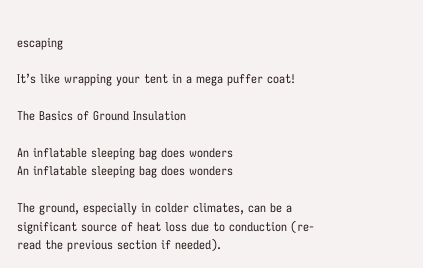escaping

It’s like wrapping your tent in a mega puffer coat!

The Basics of Ground Insulation

An inflatable sleeping bag does wonders
An inflatable sleeping bag does wonders

The ground, especially in colder climates, can be a significant source of heat loss due to conduction (re-read the previous section if needed).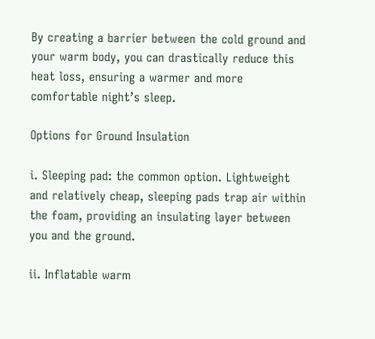By creating a barrier between the cold ground and your warm body, you can drastically reduce this heat loss, ensuring a warmer and more comfortable night’s sleep.

Options for Ground Insulation

i. Sleeping pad: the common option. Lightweight and relatively cheap, sleeping pads trap air within the foam, providing an insulating layer between you and the ground.

ii. Inflatable warm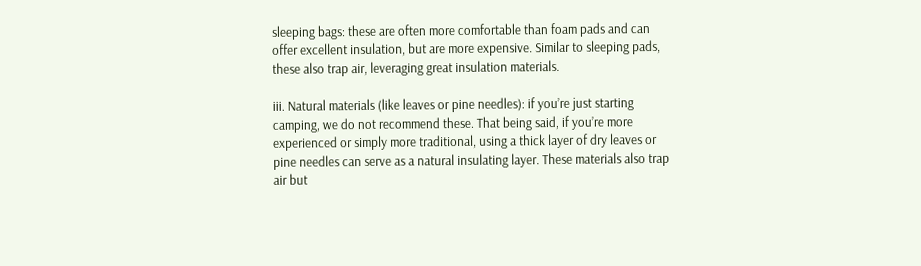sleeping bags: these are often more comfortable than foam pads and can offer excellent insulation, but are more expensive. Similar to sleeping pads, these also trap air, leveraging great insulation materials.

iii. Natural materials (like leaves or pine needles): if you’re just starting camping, we do not recommend these. That being said, if you’re more experienced or simply more traditional, using a thick layer of dry leaves or pine needles can serve as a natural insulating layer. These materials also trap air but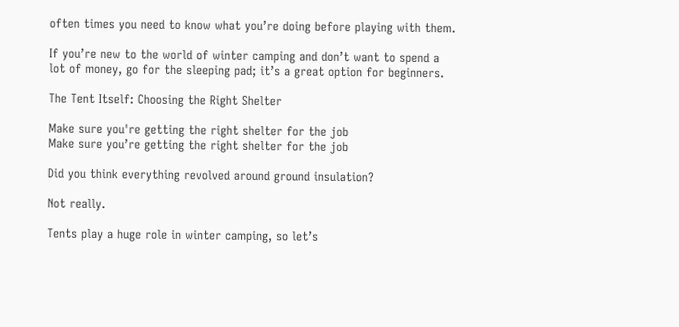often times you need to know what you’re doing before playing with them.

If you’re new to the world of winter camping and don’t want to spend a lot of money, go for the sleeping pad; it’s a great option for beginners.

The Tent Itself: Choosing the Right Shelter

Make sure you're getting the right shelter for the job
Make sure you’re getting the right shelter for the job

Did you think everything revolved around ground insulation?

Not really.

Tents play a huge role in winter camping, so let’s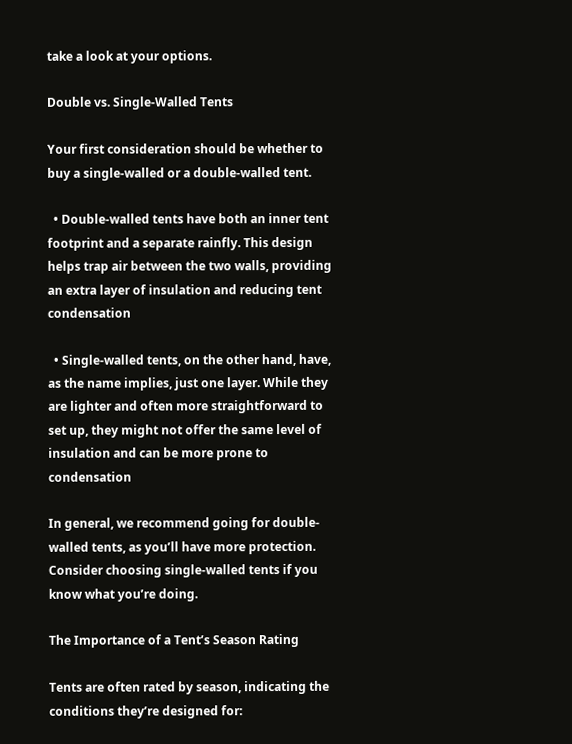take a look at your options.

Double vs. Single-Walled Tents

Your first consideration should be whether to buy a single-walled or a double-walled tent.

  • Double-walled tents have both an inner tent footprint and a separate rainfly. This design helps trap air between the two walls, providing an extra layer of insulation and reducing tent condensation

  • Single-walled tents, on the other hand, have, as the name implies, just one layer. While they are lighter and often more straightforward to set up, they might not offer the same level of insulation and can be more prone to condensation

In general, we recommend going for double-walled tents, as you’ll have more protection. Consider choosing single-walled tents if you know what you’re doing.

The Importance of a Tent’s Season Rating

Tents are often rated by season, indicating the conditions they’re designed for: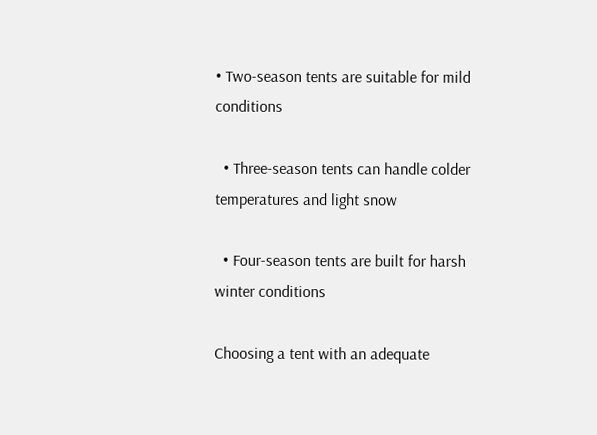• Two-season tents are suitable for mild conditions

  • Three-season tents can handle colder temperatures and light snow

  • Four-season tents are built for harsh winter conditions

Choosing a tent with an adequate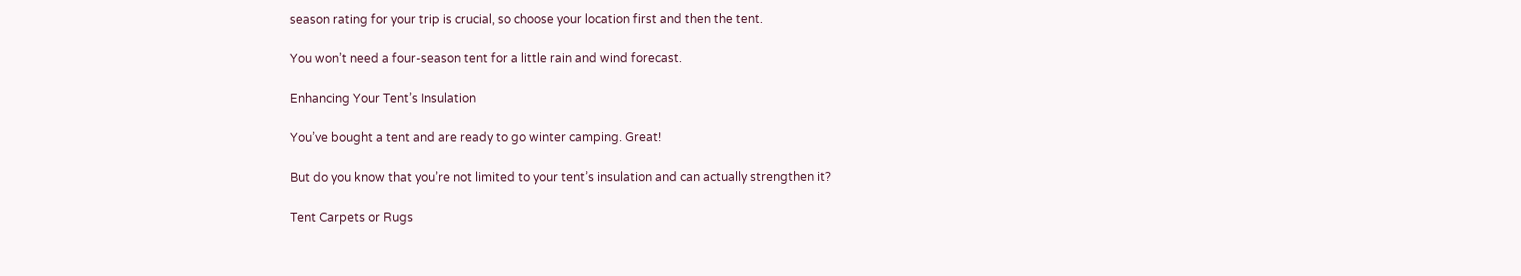season rating for your trip is crucial, so choose your location first and then the tent.

You won’t need a four-season tent for a little rain and wind forecast.

Enhancing Your Tent’s Insulation

You’ve bought a tent and are ready to go winter camping. Great!

But do you know that you’re not limited to your tent’s insulation and can actually strengthen it?

Tent Carpets or Rugs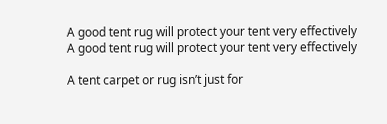A good tent rug will protect your tent very effectively
A good tent rug will protect your tent very effectively

A tent carpet or rug isn’t just for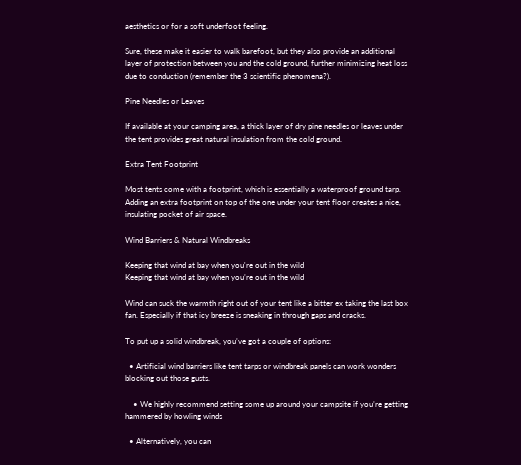aesthetics or for a soft underfoot feeling.

Sure, these make it easier to walk barefoot, but they also provide an additional layer of protection between you and the cold ground, further minimizing heat loss due to conduction (remember the 3 scientific phenomena?).

Pine Needles or Leaves

If available at your camping area, a thick layer of dry pine needles or leaves under the tent provides great natural insulation from the cold ground.

Extra Tent Footprint

Most tents come with a footprint, which is essentially a waterproof ground tarp. Adding an extra footprint on top of the one under your tent floor creates a nice, insulating pocket of air space.

Wind Barriers & Natural Windbreaks

Keeping that wind at bay when you're out in the wild
Keeping that wind at bay when you’re out in the wild

Wind can suck the warmth right out of your tent like a bitter ex taking the last box fan. Especially if that icy breeze is sneaking in through gaps and cracks.

To put up a solid windbreak, you’ve got a couple of options:

  • Artificial wind barriers like tent tarps or windbreak panels can work wonders blocking out those gusts.

    • We highly recommend setting some up around your campsite if you’re getting hammered by howling winds

  • Alternatively, you can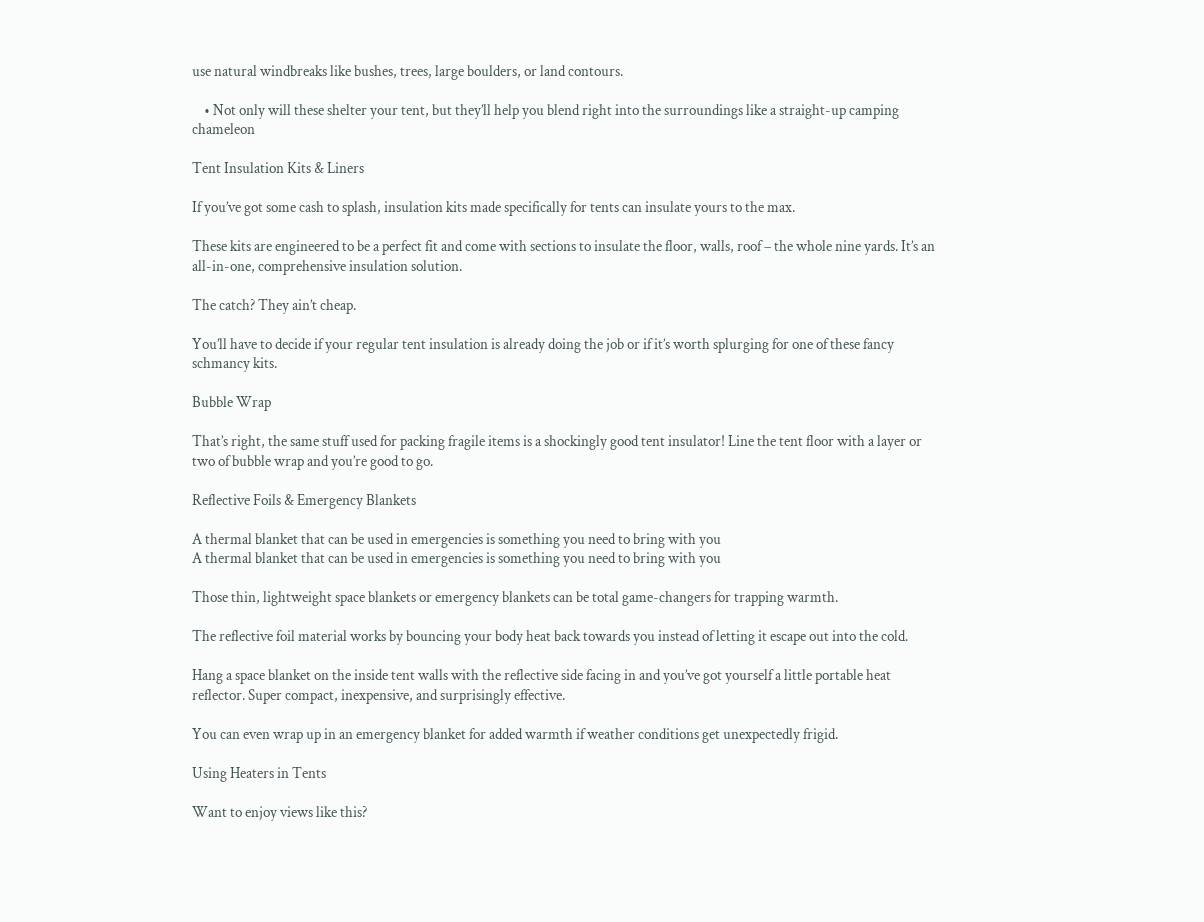use natural windbreaks like bushes, trees, large boulders, or land contours.

    • Not only will these shelter your tent, but they’ll help you blend right into the surroundings like a straight-up camping chameleon

Tent Insulation Kits & Liners

If you’ve got some cash to splash, insulation kits made specifically for tents can insulate yours to the max.

These kits are engineered to be a perfect fit and come with sections to insulate the floor, walls, roof – the whole nine yards. It’s an all-in-one, comprehensive insulation solution.

The catch? They ain’t cheap.

You’ll have to decide if your regular tent insulation is already doing the job or if it’s worth splurging for one of these fancy schmancy kits.

Bubble Wrap

That’s right, the same stuff used for packing fragile items is a shockingly good tent insulator! Line the tent floor with a layer or two of bubble wrap and you’re good to go.

Reflective Foils & Emergency Blankets

A thermal blanket that can be used in emergencies is something you need to bring with you
A thermal blanket that can be used in emergencies is something you need to bring with you

Those thin, lightweight space blankets or emergency blankets can be total game-changers for trapping warmth.

The reflective foil material works by bouncing your body heat back towards you instead of letting it escape out into the cold.

Hang a space blanket on the inside tent walls with the reflective side facing in and you’ve got yourself a little portable heat reflector. Super compact, inexpensive, and surprisingly effective.

You can even wrap up in an emergency blanket for added warmth if weather conditions get unexpectedly frigid.

Using Heaters in Tents

Want to enjoy views like this?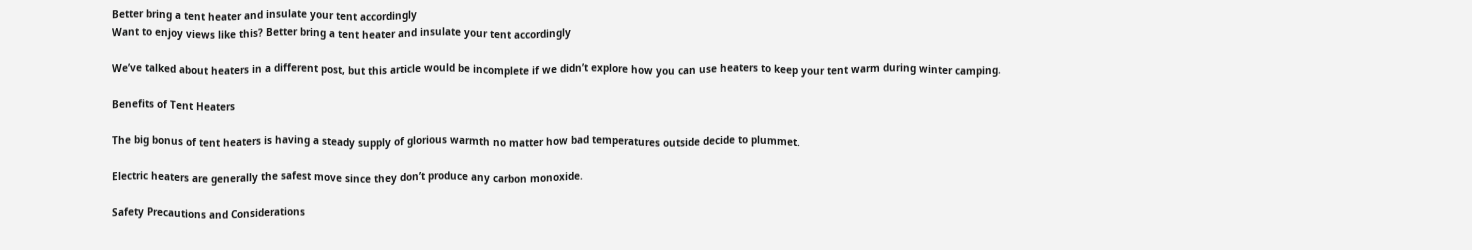Better bring a tent heater and insulate your tent accordingly
Want to enjoy views like this? Better bring a tent heater and insulate your tent accordingly

We’ve talked about heaters in a different post, but this article would be incomplete if we didn’t explore how you can use heaters to keep your tent warm during winter camping.

Benefits of Tent Heaters

The big bonus of tent heaters is having a steady supply of glorious warmth no matter how bad temperatures outside decide to plummet.

Electric heaters are generally the safest move since they don’t produce any carbon monoxide.

Safety Precautions and Considerations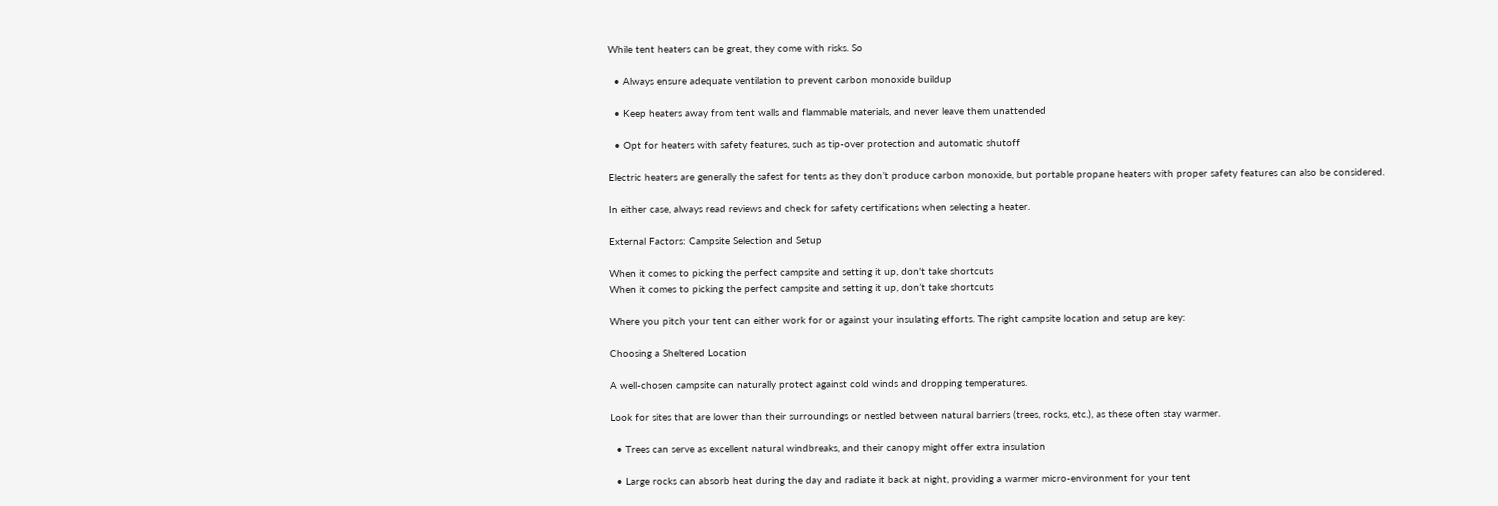While tent heaters can be great, they come with risks. So

  • Always ensure adequate ventilation to prevent carbon monoxide buildup

  • Keep heaters away from tent walls and flammable materials, and never leave them unattended

  • Opt for heaters with safety features, such as tip-over protection and automatic shutoff

Electric heaters are generally the safest for tents as they don’t produce carbon monoxide, but portable propane heaters with proper safety features can also be considered.

In either case, always read reviews and check for safety certifications when selecting a heater.

External Factors: Campsite Selection and Setup

When it comes to picking the perfect campsite and setting it up, don't take shortcuts
When it comes to picking the perfect campsite and setting it up, don’t take shortcuts

Where you pitch your tent can either work for or against your insulating efforts. The right campsite location and setup are key:

Choosing a Sheltered Location

A well-chosen campsite can naturally protect against cold winds and dropping temperatures.

Look for sites that are lower than their surroundings or nestled between natural barriers (trees, rocks, etc.), as these often stay warmer.

  • Trees can serve as excellent natural windbreaks, and their canopy might offer extra insulation

  • Large rocks can absorb heat during the day and radiate it back at night, providing a warmer micro-environment for your tent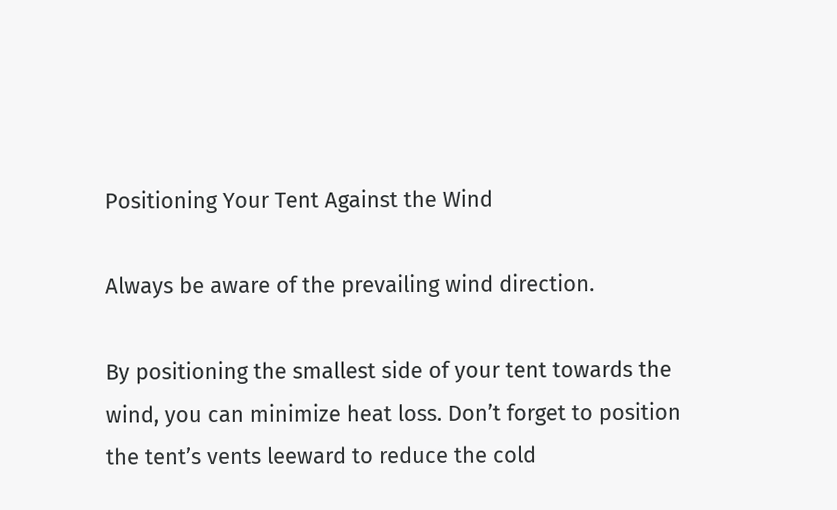Positioning Your Tent Against the Wind

Always be aware of the prevailing wind direction.

By positioning the smallest side of your tent towards the wind, you can minimize heat loss. Don’t forget to position the tent’s vents leeward to reduce the cold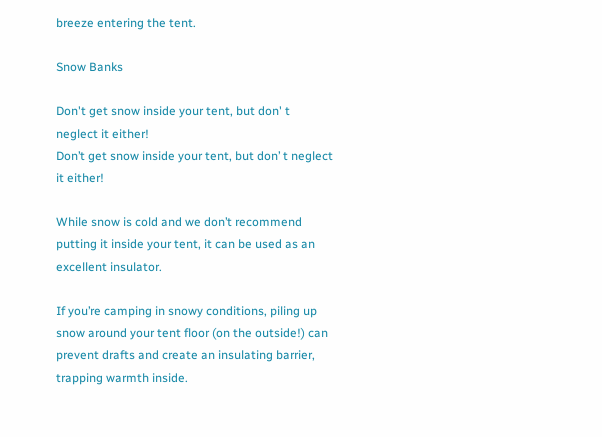breeze entering the tent.

Snow Banks

Don't get snow inside your tent, but don' t neglect it either!
Don’t get snow inside your tent, but don’ t neglect it either!

While snow is cold and we don’t recommend putting it inside your tent, it can be used as an excellent insulator.

If you’re camping in snowy conditions, piling up snow around your tent floor (on the outside!) can prevent drafts and create an insulating barrier, trapping warmth inside.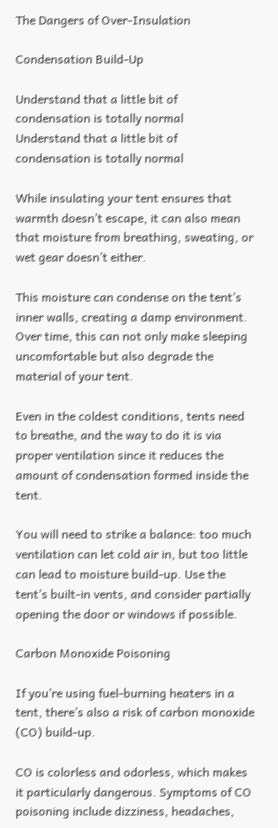The Dangers of Over-Insulation

Condensation Build-Up

Understand that a little bit of condensation is totally normal
Understand that a little bit of condensation is totally normal

While insulating your tent ensures that warmth doesn’t escape, it can also mean that moisture from breathing, sweating, or wet gear doesn’t either.

This moisture can condense on the tent’s inner walls, creating a damp environment. Over time, this can not only make sleeping uncomfortable but also degrade the material of your tent.

Even in the coldest conditions, tents need to breathe, and the way to do it is via proper ventilation since it reduces the amount of condensation formed inside the tent.

You will need to strike a balance: too much ventilation can let cold air in, but too little can lead to moisture build-up. Use the tent’s built-in vents, and consider partially opening the door or windows if possible.

Carbon Monoxide Poisoning

If you’re using fuel-burning heaters in a tent, there’s also a risk of carbon monoxide (CO) build-up.

CO is colorless and odorless, which makes it particularly dangerous. Symptoms of CO poisoning include dizziness, headaches,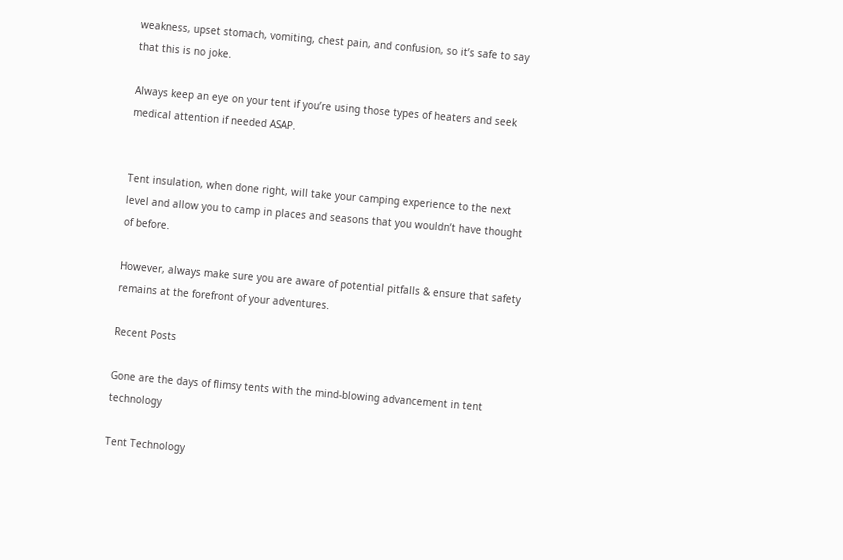weakness, upset stomach, vomiting, chest pain, and confusion, so it’s safe to say that this is no joke.

Always keep an eye on your tent if you’re using those types of heaters and seek medical attention if needed ASAP.


Tent insulation, when done right, will take your camping experience to the next level and allow you to camp in places and seasons that you wouldn’t have thought of before.

However, always make sure you are aware of potential pitfalls & ensure that safety remains at the forefront of your adventures.

Recent Posts

Gone are the days of flimsy tents with the mind-blowing advancement in tent technology

Tent Technology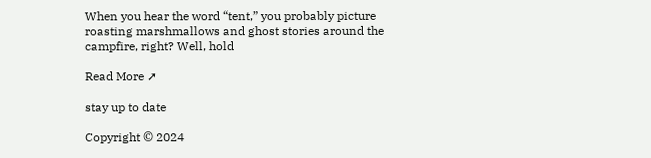When you hear the word “tent,” you probably picture roasting marshmallows and ghost stories around the campfire, right? Well, hold

Read More ➚

stay up to date

Copyright © 2024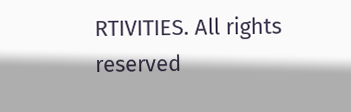RTIVITIES. All rights reserved